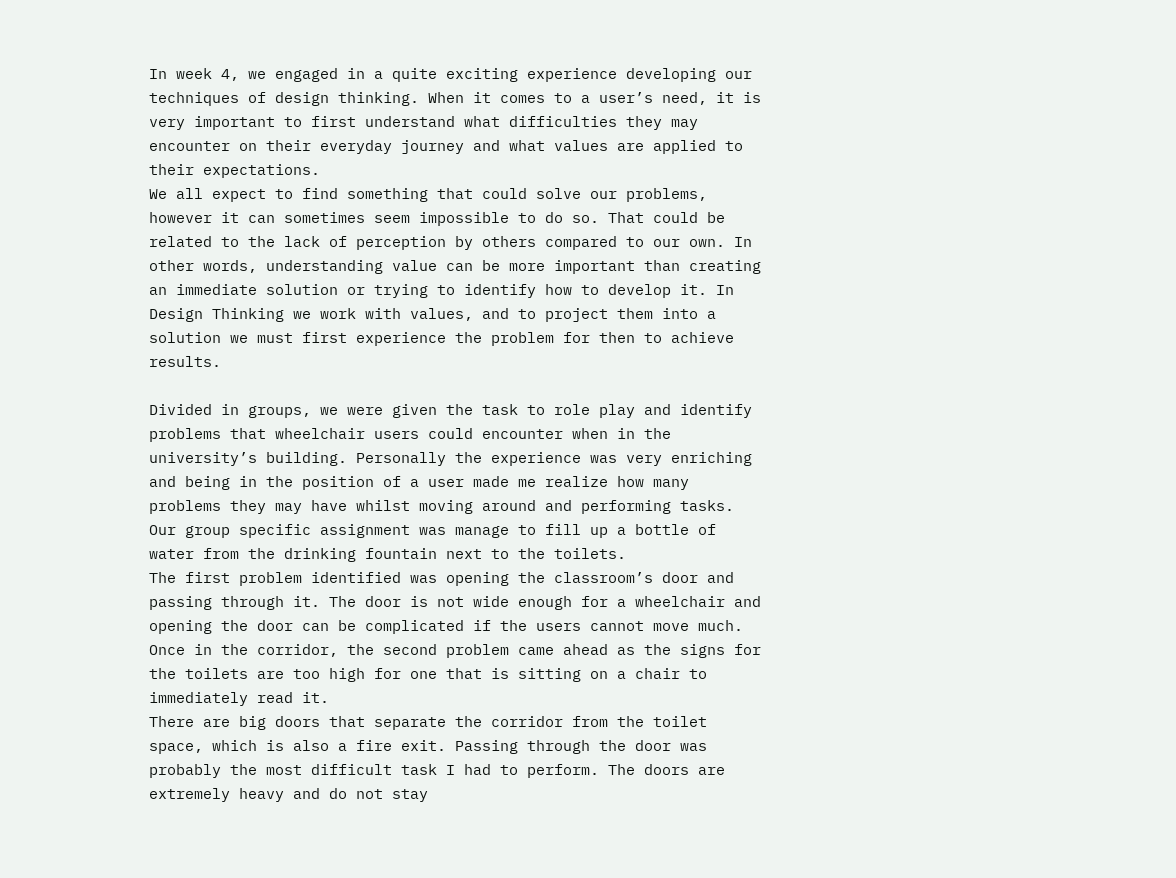In week 4, we engaged in a quite exciting experience developing our techniques of design thinking. When it comes to a user’s need, it is very important to first understand what difficulties they may encounter on their everyday journey and what values are applied to their expectations.
We all expect to find something that could solve our problems, however it can sometimes seem impossible to do so. That could be related to the lack of perception by others compared to our own. In other words, understanding value can be more important than creating an immediate solution or trying to identify how to develop it. In Design Thinking we work with values, and to project them into a solution we must first experience the problem for then to achieve results.

Divided in groups, we were given the task to role play and identify problems that wheelchair users could encounter when in the university’s building. Personally the experience was very enriching and being in the position of a user made me realize how many problems they may have whilst moving around and performing tasks. Our group specific assignment was manage to fill up a bottle of water from the drinking fountain next to the toilets.
The first problem identified was opening the classroom’s door and passing through it. The door is not wide enough for a wheelchair and opening the door can be complicated if the users cannot move much. Once in the corridor, the second problem came ahead as the signs for the toilets are too high for one that is sitting on a chair to immediately read it.
There are big doors that separate the corridor from the toilet space, which is also a fire exit. Passing through the door was probably the most difficult task I had to perform. The doors are extremely heavy and do not stay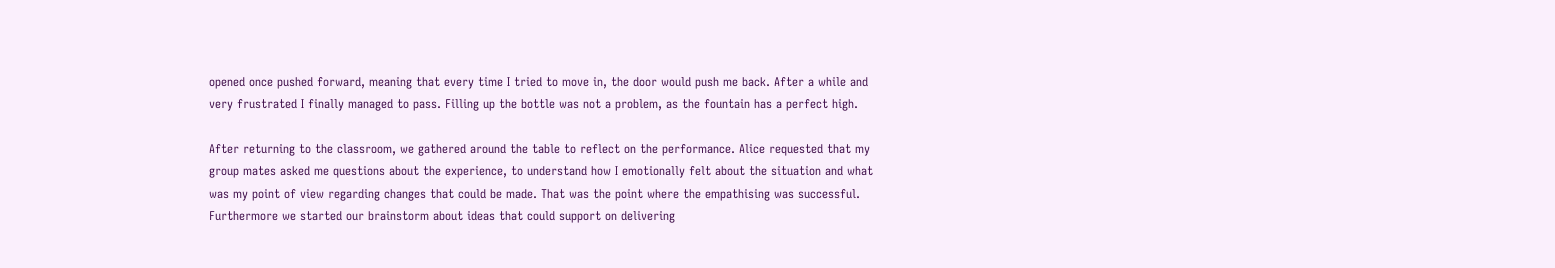opened once pushed forward, meaning that every time I tried to move in, the door would push me back. After a while and very frustrated I finally managed to pass. Filling up the bottle was not a problem, as the fountain has a perfect high.

After returning to the classroom, we gathered around the table to reflect on the performance. Alice requested that my group mates asked me questions about the experience, to understand how I emotionally felt about the situation and what was my point of view regarding changes that could be made. That was the point where the empathising was successful.
Furthermore we started our brainstorm about ideas that could support on delivering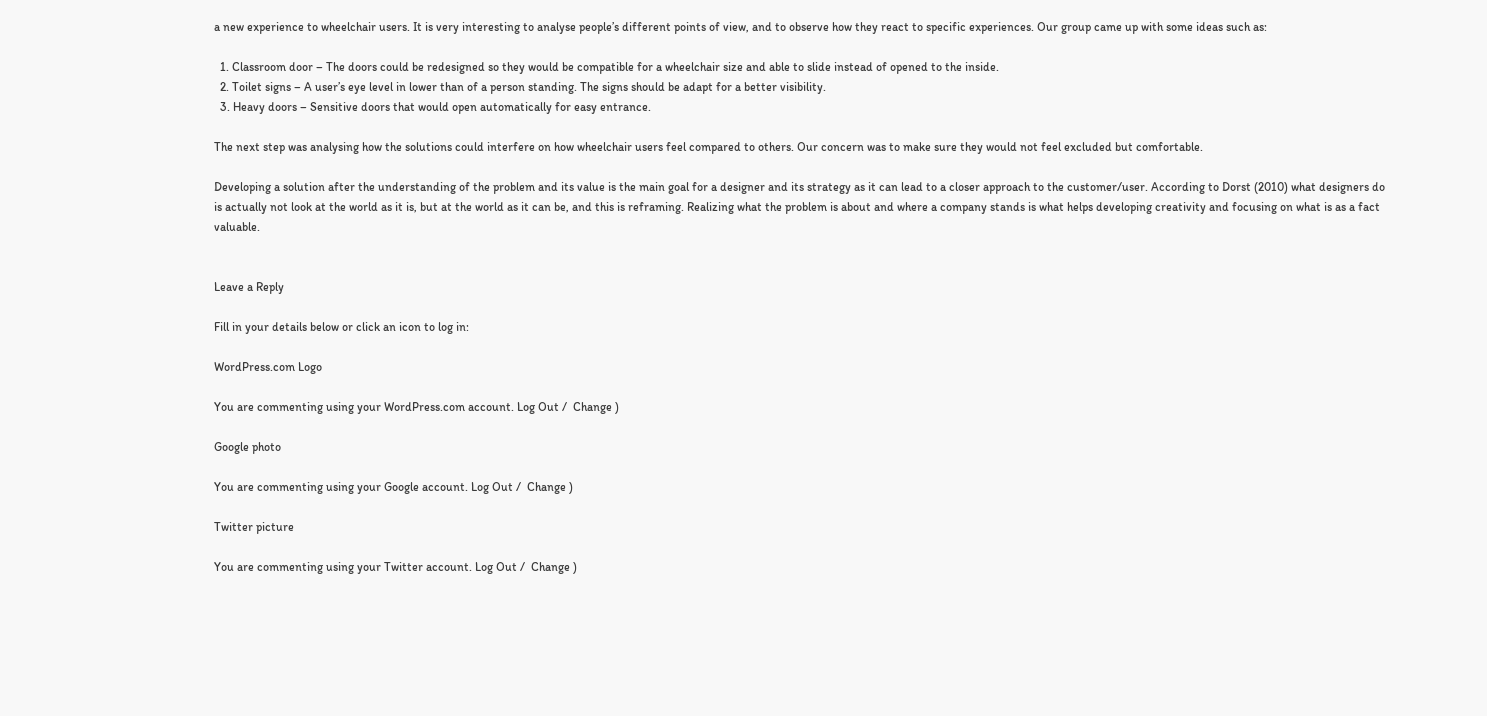a new experience to wheelchair users. It is very interesting to analyse people’s different points of view, and to observe how they react to specific experiences. Our group came up with some ideas such as:

  1. Classroom door – The doors could be redesigned so they would be compatible for a wheelchair size and able to slide instead of opened to the inside.
  2. Toilet signs – A user’s eye level in lower than of a person standing. The signs should be adapt for a better visibility.
  3. Heavy doors – Sensitive doors that would open automatically for easy entrance.

The next step was analysing how the solutions could interfere on how wheelchair users feel compared to others. Our concern was to make sure they would not feel excluded but comfortable.

Developing a solution after the understanding of the problem and its value is the main goal for a designer and its strategy as it can lead to a closer approach to the customer/user. According to Dorst (2010) what designers do is actually not look at the world as it is, but at the world as it can be, and this is reframing. Realizing what the problem is about and where a company stands is what helps developing creativity and focusing on what is as a fact valuable.


Leave a Reply

Fill in your details below or click an icon to log in:

WordPress.com Logo

You are commenting using your WordPress.com account. Log Out /  Change )

Google photo

You are commenting using your Google account. Log Out /  Change )

Twitter picture

You are commenting using your Twitter account. Log Out /  Change )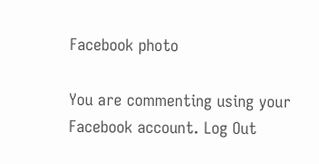Facebook photo

You are commenting using your Facebook account. Log Out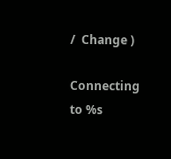/  Change )

Connecting to %s